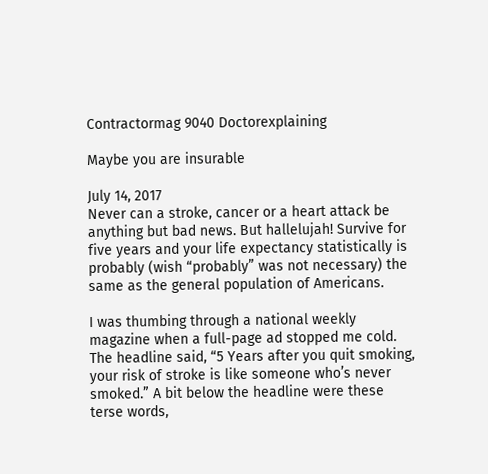Contractormag 9040 Doctorexplaining

Maybe you are insurable

July 14, 2017
Never can a stroke, cancer or a heart attack be anything but bad news. But hallelujah! Survive for five years and your life expectancy statistically is probably (wish “probably” was not necessary) the same as the general population of Americans.

I was thumbing through a national weekly magazine when a full-page ad stopped me cold. The headline said, “5 Years after you quit smoking, your risk of stroke is like someone who’s never smoked.” A bit below the headline were these terse words,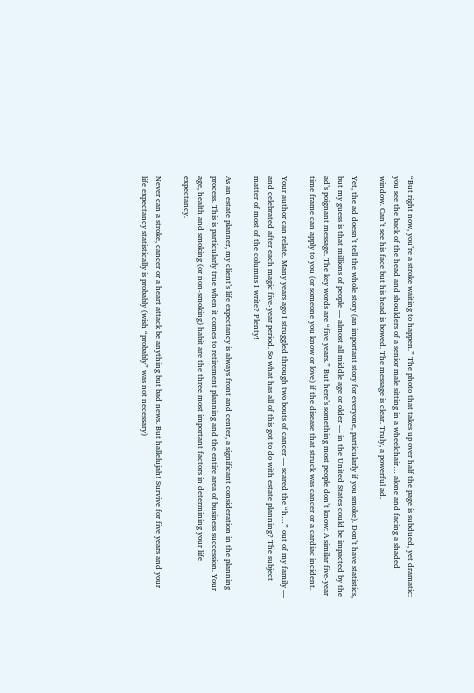“But right now, you’re a stroke waiting to happen.” The photo that takes up over half the page is subdued, yet dramatic: you see the back of the head and shoulders of a senior male sitting in a wheelchair… alone and facing a shaded window. Can’t see his face but his head is bowed. The message is clear. Truly, a powerful ad.

Yet, the ad doesn’t tell the whole story (an important story for everyone, particularly if you smoke). Don’t have statistics, but my guess is that millions of people — almost all middle age or older — in the United States could be impacted by the ad’s poignant message. The key words are “five years.” But here’s something most people don’t know: A similar five-year time frame can apply to you (or someone you know or love) if the disease that struck was cancer or a cardiac incident.

Your author can relate. Many years ago I struggled through two bouts of cancer — scared the “h…” out of my family — and celebrated after each magic five-year period. So what has all of this got to do with estate planning? The subject matter of most of the columns I write? Plenty!

As an estate planner, my client’s life expectancy is always front and center, a significant consideration in the planning process. This is particularly true when it comes to retirement planning and the entire area of business succession. Your age, health and smoking (or non-smoking) habit are the three most important factors in determining your life expectancy.

Never can a stroke, cancer or a heart attack be anything but bad news. But hallelujah! Survive for five years and your life expectancy statistically is probably (wish “probably” was not necessary)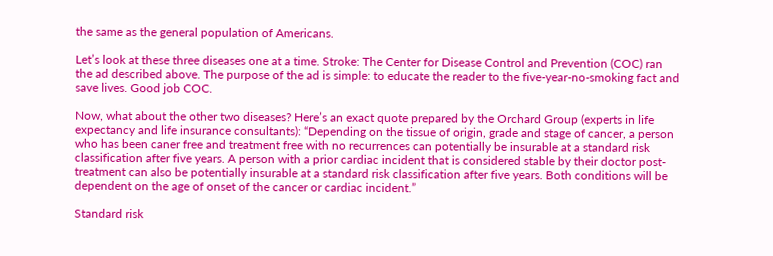the same as the general population of Americans.

Let’s look at these three diseases one at a time. Stroke: The Center for Disease Control and Prevention (COC) ran the ad described above. The purpose of the ad is simple: to educate the reader to the five-year-no-smoking fact and save lives. Good job COC.

Now, what about the other two diseases? Here’s an exact quote prepared by the Orchard Group (experts in life expectancy and life insurance consultants): “Depending on the tissue of origin, grade and stage of cancer, a person who has been caner free and treatment free with no recurrences can potentially be insurable at a standard risk classification after five years. A person with a prior cardiac incident that is considered stable by their doctor post-treatment can also be potentially insurable at a standard risk classification after five years. Both conditions will be dependent on the age of onset of the cancer or cardiac incident.”

Standard risk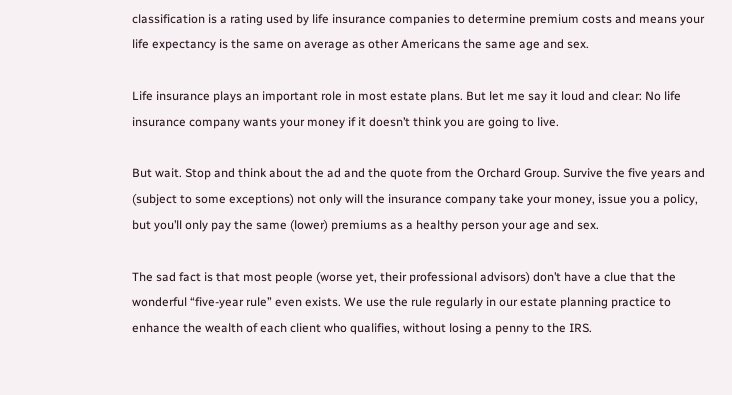classification is a rating used by life insurance companies to determine premium costs and means your life expectancy is the same on average as other Americans the same age and sex.

Life insurance plays an important role in most estate plans. But let me say it loud and clear: No life insurance company wants your money if it doesn’t think you are going to live.

But wait. Stop and think about the ad and the quote from the Orchard Group. Survive the five years and (subject to some exceptions) not only will the insurance company take your money, issue you a policy, but you’ll only pay the same (lower) premiums as a healthy person your age and sex.

The sad fact is that most people (worse yet, their professional advisors) don’t have a clue that the wonderful “five-year rule” even exists. We use the rule regularly in our estate planning practice to enhance the wealth of each client who qualifies, without losing a penny to the IRS.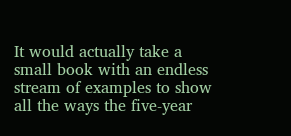It would actually take a small book with an endless stream of examples to show all the ways the five-year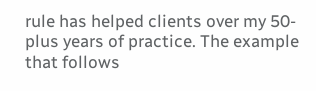rule has helped clients over my 50-plus years of practice. The example that follows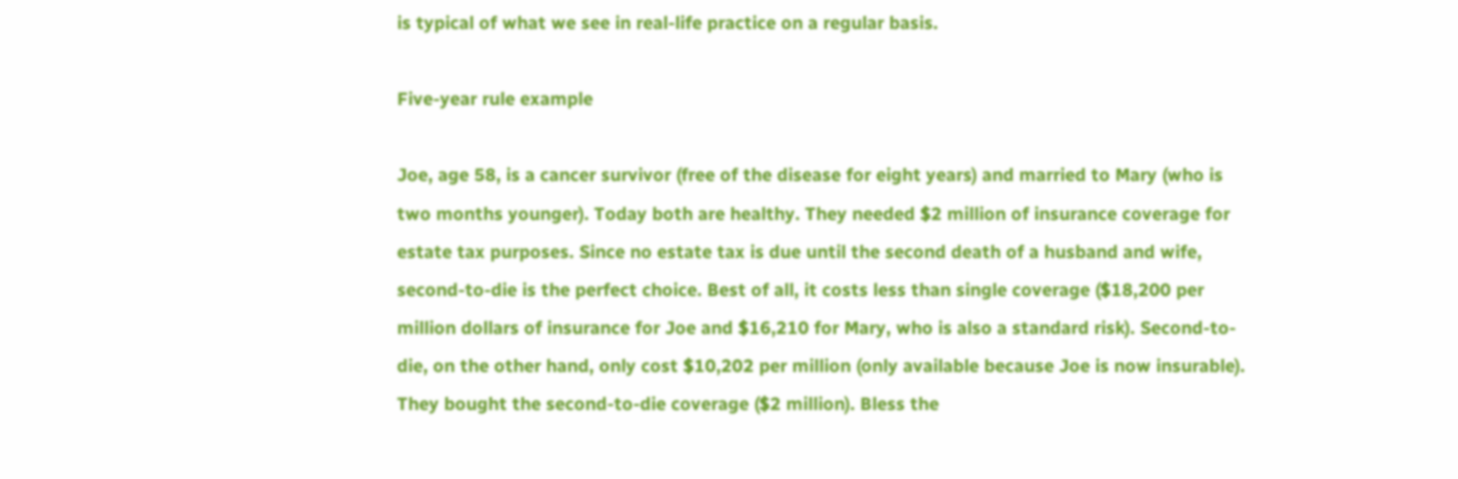is typical of what we see in real-life practice on a regular basis.

Five-year rule example

Joe, age 58, is a cancer survivor (free of the disease for eight years) and married to Mary (who is two months younger). Today both are healthy. They needed $2 million of insurance coverage for estate tax purposes. Since no estate tax is due until the second death of a husband and wife, second-to-die is the perfect choice. Best of all, it costs less than single coverage ($18,200 per million dollars of insurance for Joe and $16,210 for Mary, who is also a standard risk). Second-to-die, on the other hand, only cost $10,202 per million (only available because Joe is now insurable). They bought the second-to-die coverage ($2 million). Bless the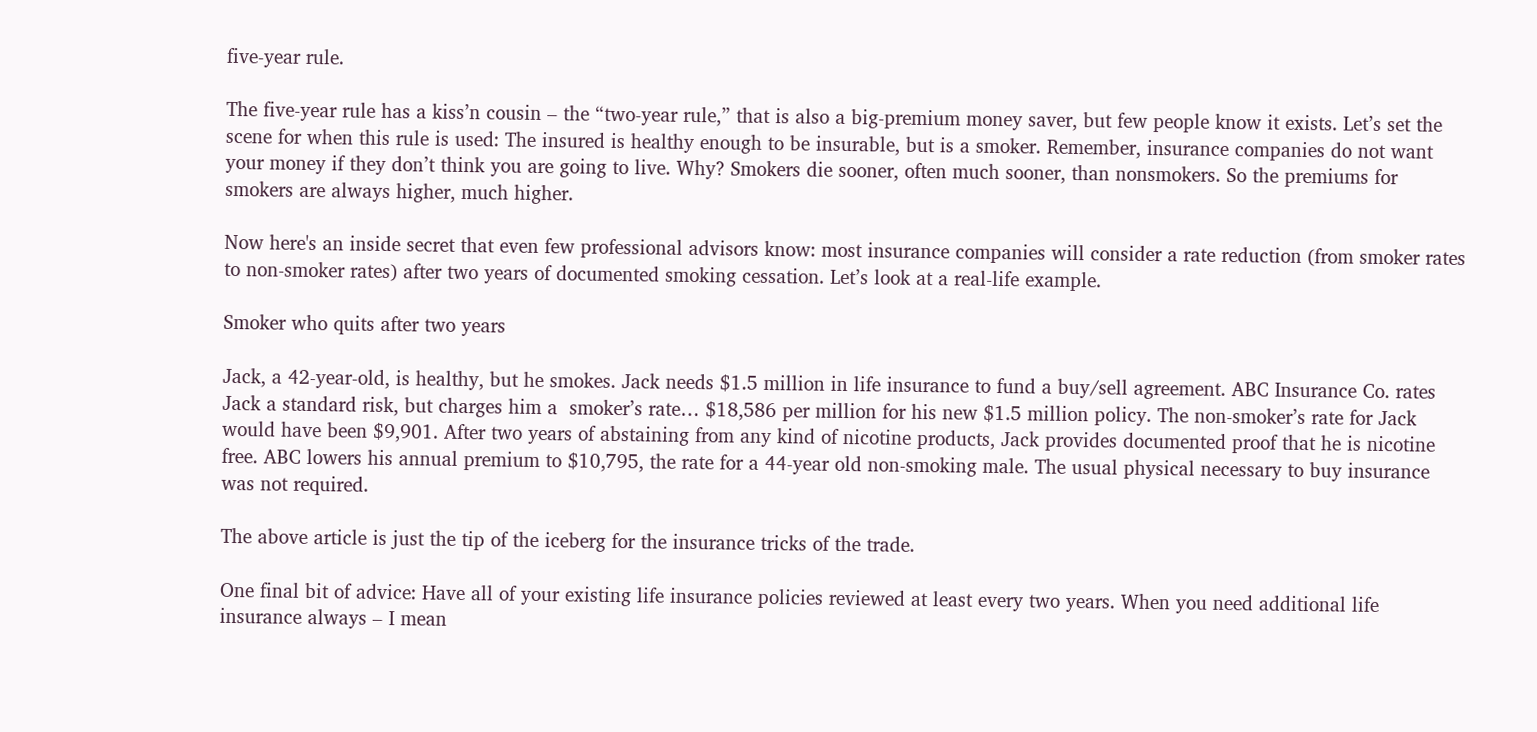five-year rule.

The five-year rule has a kiss’n cousin – the “two-year rule,” that is also a big-premium money saver, but few people know it exists. Let’s set the scene for when this rule is used: The insured is healthy enough to be insurable, but is a smoker. Remember, insurance companies do not want your money if they don’t think you are going to live. Why? Smokers die sooner, often much sooner, than nonsmokers. So the premiums for smokers are always higher, much higher.

Now here's an inside secret that even few professional advisors know: most insurance companies will consider a rate reduction (from smoker rates to non-smoker rates) after two years of documented smoking cessation. Let’s look at a real-life example.

Smoker who quits after two years

Jack, a 42-year-old, is healthy, but he smokes. Jack needs $1.5 million in life insurance to fund a buy/sell agreement. ABC Insurance Co. rates Jack a standard risk, but charges him a  smoker’s rate… $18,586 per million for his new $1.5 million policy. The non-smoker’s rate for Jack would have been $9,901. After two years of abstaining from any kind of nicotine products, Jack provides documented proof that he is nicotine free. ABC lowers his annual premium to $10,795, the rate for a 44-year old non-smoking male. The usual physical necessary to buy insurance was not required.

The above article is just the tip of the iceberg for the insurance tricks of the trade.

One final bit of advice: Have all of your existing life insurance policies reviewed at least every two years. When you need additional life insurance always – I mean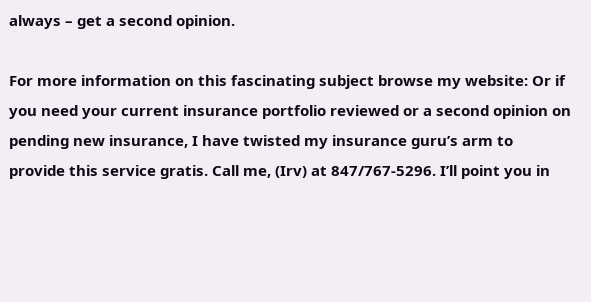always – get a second opinion.

For more information on this fascinating subject browse my website: Or if you need your current insurance portfolio reviewed or a second opinion on pending new insurance, I have twisted my insurance guru’s arm to provide this service gratis. Call me, (Irv) at 847/767-5296. I’ll point you in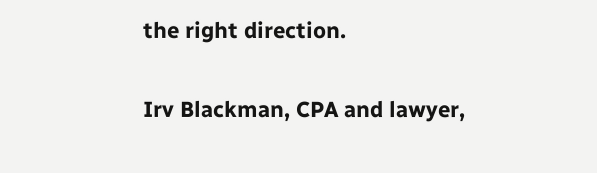the right direction.

Irv Blackman, CPA and lawyer,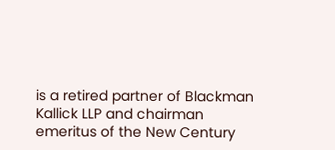is a retired partner of Blackman Kallick LLP and chairman emeritus of the New Century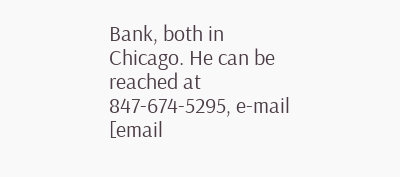Bank, both in Chicago. He can be reached at 847-674-5295, e-mail [email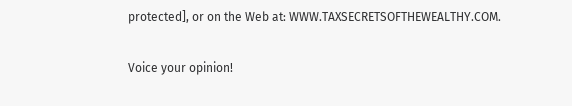protected], or on the Web at: WWW.TAXSECRETSOFTHEWEALTHY.COM.

Voice your opinion!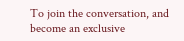To join the conversation, and become an exclusive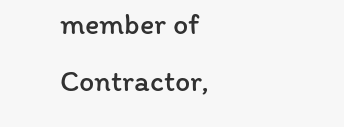member of Contractor,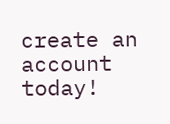create an account today!